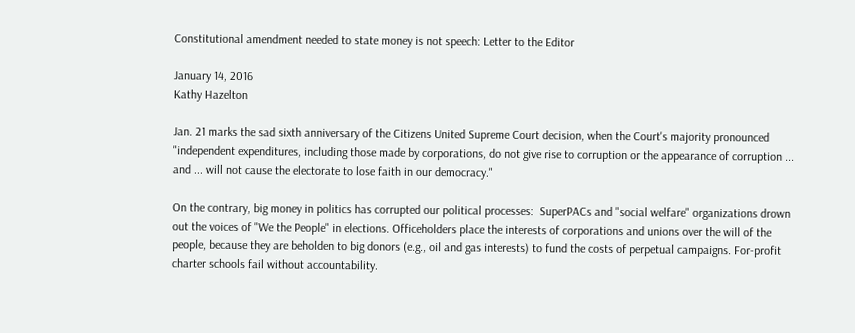Constitutional amendment needed to state money is not speech: Letter to the Editor

January 14, 2016
Kathy Hazelton

Jan. 21 marks the sad sixth anniversary of the Citizens United Supreme Court decision, when the Court's majority pronounced "independent expenditures, including those made by corporations, do not give rise to corruption or the appearance of corruption ... and ... will not cause the electorate to lose faith in our democracy."

On the contrary, big money in politics has corrupted our political processes:  SuperPACs and "social welfare" organizations drown out the voices of "We the People" in elections. Officeholders place the interests of corporations and unions over the will of the people, because they are beholden to big donors (e.g., oil and gas interests) to fund the costs of perpetual campaigns. For-profit charter schools fail without accountability.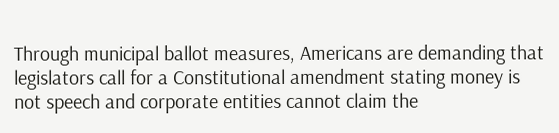Through municipal ballot measures, Americans are demanding that legislators call for a Constitutional amendment stating money is not speech and corporate entities cannot claim the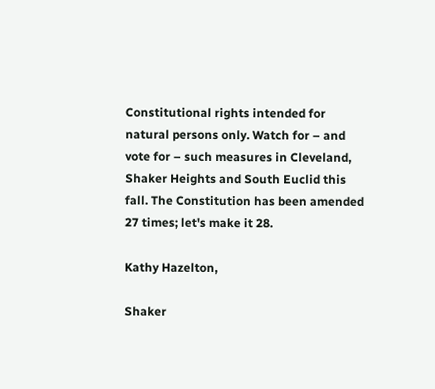Constitutional rights intended for natural persons only. Watch for – and vote for – such measures in Cleveland, Shaker Heights and South Euclid this fall. The Constitution has been amended 27 times; let's make it 28.

Kathy Hazelton,

Shaker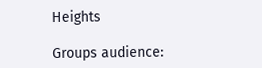Heights

Groups audience: